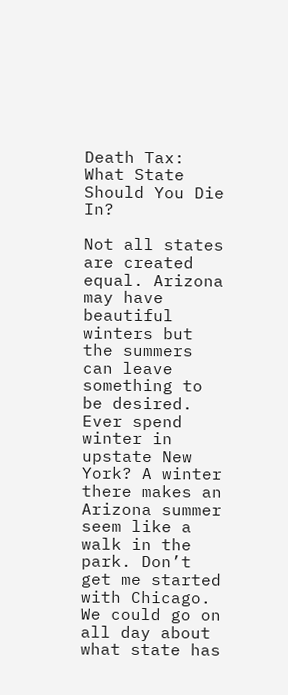Death Tax: What State Should You Die In?

Not all states are created equal. Arizona may have beautiful winters but the summers can leave something to be desired. Ever spend winter in upstate New York? A winter there makes an Arizona summer seem like a walk in the park. Don’t get me started with Chicago. We could go on all day about what state has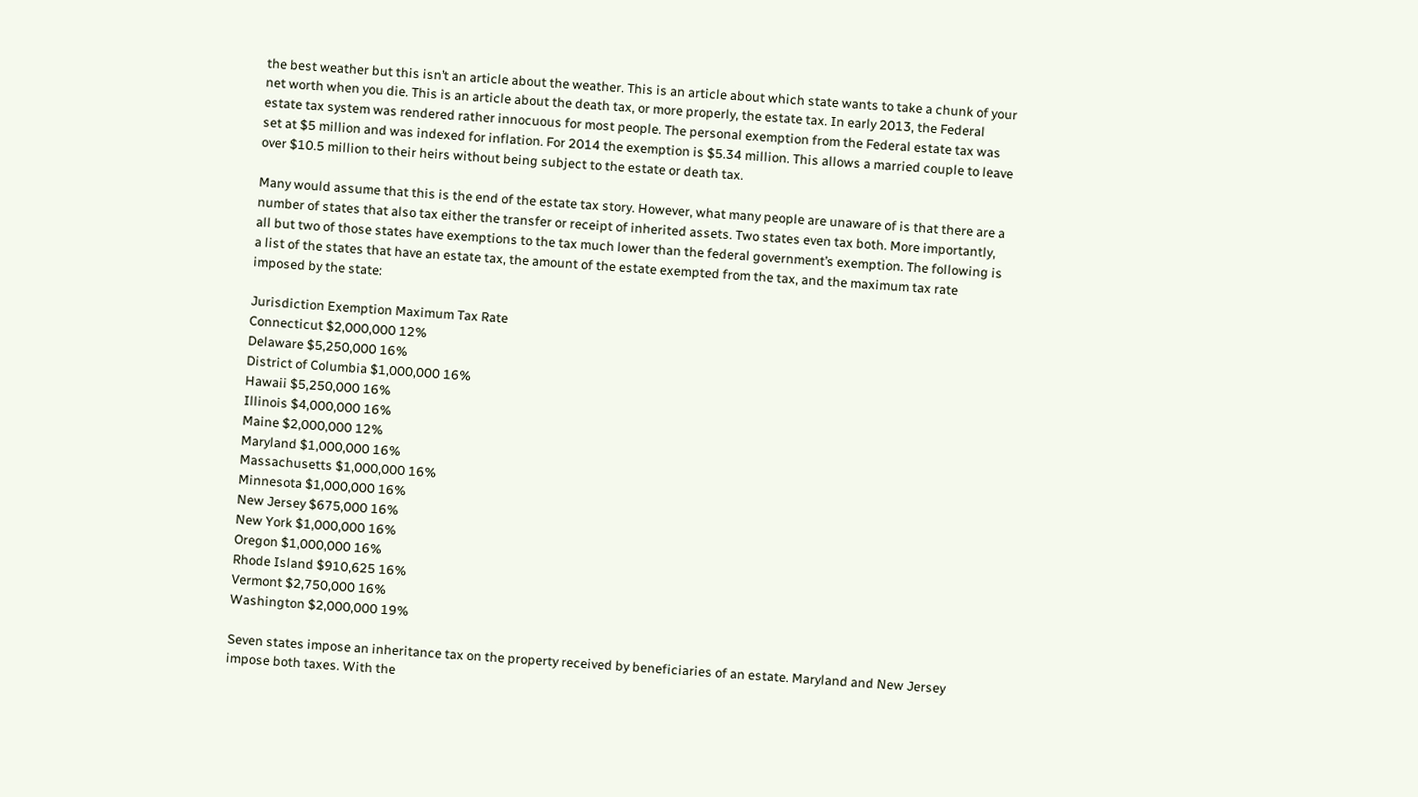the best weather but this isn’t an article about the weather. This is an article about which state wants to take a chunk of your net worth when you die. This is an article about the death tax, or more properly, the estate tax. In early 2013, the Federal estate tax system was rendered rather innocuous for most people. The personal exemption from the Federal estate tax was set at $5 million and was indexed for inflation. For 2014 the exemption is $5.34 million. This allows a married couple to leave over $10.5 million to their heirs without being subject to the estate or death tax.

Many would assume that this is the end of the estate tax story. However, what many people are unaware of is that there are a number of states that also tax either the transfer or receipt of inherited assets. Two states even tax both. More importantly, all but two of those states have exemptions to the tax much lower than the federal government’s exemption. The following is a list of the states that have an estate tax, the amount of the estate exempted from the tax, and the maximum tax rate imposed by the state:

Jurisdiction Exemption Maximum Tax Rate
Connecticut $2,000,000 12%
Delaware $5,250,000 16%
District of Columbia $1,000,000 16%
Hawaii $5,250,000 16%
Illinois $4,000,000 16%
Maine $2,000,000 12%
Maryland $1,000,000 16%
Massachusetts $1,000,000 16%
Minnesota $1,000,000 16%
New Jersey $675,000 16%
New York $1,000,000 16%
Oregon $1,000,000 16%
Rhode Island $910,625 16%
Vermont $2,750,000 16%
Washington $2,000,000 19%

Seven states impose an inheritance tax on the property received by beneficiaries of an estate. Maryland and New Jersey impose both taxes. With the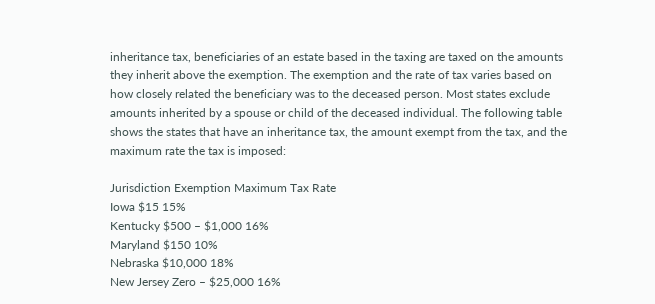inheritance tax, beneficiaries of an estate based in the taxing are taxed on the amounts they inherit above the exemption. The exemption and the rate of tax varies based on how closely related the beneficiary was to the deceased person. Most states exclude amounts inherited by a spouse or child of the deceased individual. The following table shows the states that have an inheritance tax, the amount exempt from the tax, and the maximum rate the tax is imposed:

Jurisdiction Exemption Maximum Tax Rate
Iowa $15 15%
Kentucky $500 – $1,000 16%
Maryland $150 10%
Nebraska $10,000 18%
New Jersey Zero – $25,000 16%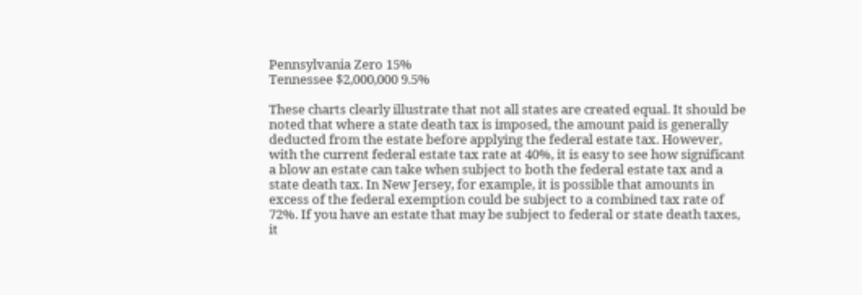Pennsylvania Zero 15%
Tennessee $2,000,000 9.5%

These charts clearly illustrate that not all states are created equal. It should be noted that where a state death tax is imposed, the amount paid is generally deducted from the estate before applying the federal estate tax. However, with the current federal estate tax rate at 40%, it is easy to see how significant a blow an estate can take when subject to both the federal estate tax and a state death tax. In New Jersey, for example, it is possible that amounts in excess of the federal exemption could be subject to a combined tax rate of 72%. If you have an estate that may be subject to federal or state death taxes, it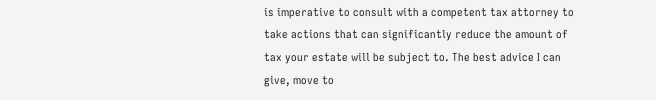is imperative to consult with a competent tax attorney to take actions that can significantly reduce the amount of tax your estate will be subject to. The best advice I can give, move to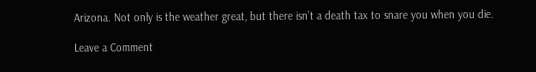Arizona. Not only is the weather great, but there isn’t a death tax to snare you when you die.

Leave a Comment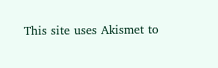This site uses Akismet to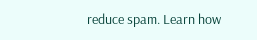reduce spam. Learn how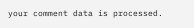your comment data is processed.